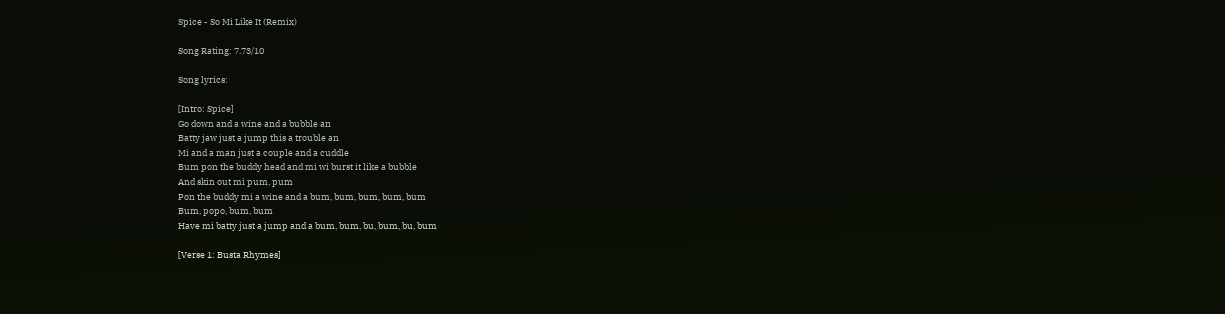Spice - So Mi Like It (Remix)

Song Rating: 7.73/10

Song lyrics:

[Intro: Spice]
Go down and a wine and a bubble an
Batty jaw just a jump this a trouble an
Mi and a man just a couple and a cuddle
Bum pon the buddy head and mi wi burst it like a bubble
And skin out mi pum, pum
Pon the buddy mi a wine and a bum, bum, bum, bum, bum
Bum, popo, bum, bum
Have mi batty just a jump and a bum, bum, bu, bum, bu, bum

[Verse 1: Busta Rhymes]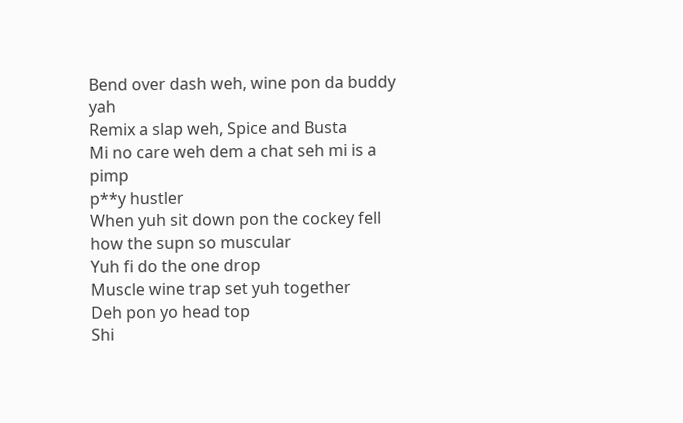Bend over dash weh, wine pon da buddy yah
Remix a slap weh, Spice and Busta
Mi no care weh dem a chat seh mi is a pimp
p**y hustler
When yuh sit down pon the cockey fell how the supn so muscular
Yuh fi do the one drop
Muscle wine trap set yuh together
Deh pon yo head top
Shi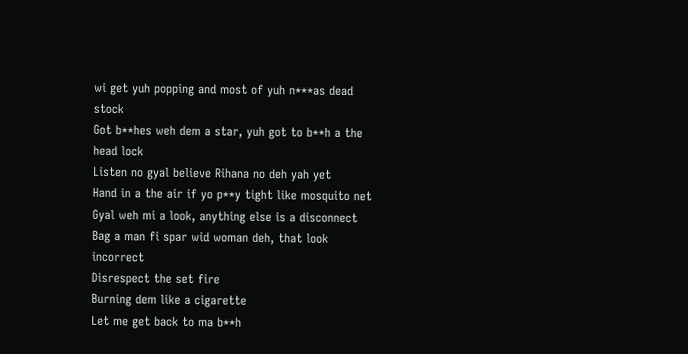wi get yuh popping and most of yuh n***as dead stock
Got b**hes weh dem a star, yuh got to b**h a the head lock
Listen no gyal believe Rihana no deh yah yet
Hand in a the air if yo p**y tight like mosquito net
Gyal weh mi a look, anything else is a disconnect
Bag a man fi spar wid woman deh, that look incorrect
Disrespect the set fire
Burning dem like a cigarette
Let me get back to ma b**h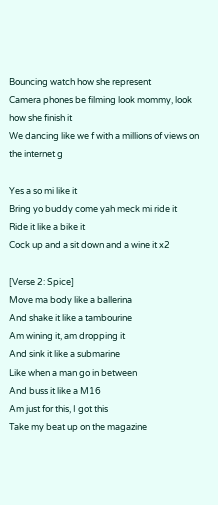Bouncing watch how she represent
Camera phones be filming look mommy, look how she finish it
We dancing like we f with a millions of views on the internet g

Yes a so mi like it
Bring yo buddy come yah meck mi ride it
Ride it like a bike it
Cock up and a sit down and a wine it x2

[Verse 2: Spice]
Move ma body like a ballerina
And shake it like a tambourine
Am wining it, am dropping it
And sink it like a submarine
Like when a man go in between
And buss it like a M16
Am just for this, I got this
Take my beat up on the magazine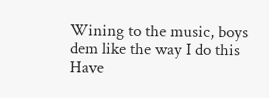Wining to the music, boys dem like the way I do this
Have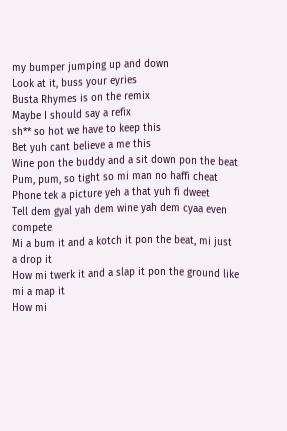my bumper jumping up and down
Look at it, buss your eyries
Busta Rhymes is on the remix
Maybe I should say a refix
sh** so hot we have to keep this
Bet yuh cant believe a me this
Wine pon the buddy and a sit down pon the beat
Pum, pum, so tight so mi man no haffi cheat
Phone tek a picture yeh a that yuh fi dweet
Tell dem gyal yah dem wine yah dem cyaa even compete
Mi a bum it and a kotch it pon the beat, mi just a drop it
How mi twerk it and a slap it pon the ground like mi a map it
How mi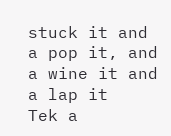stuck it and a pop it, and a wine it and a lap it
Tek a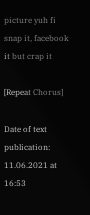picture yuh fi snap it, facebook it but crap it

[Repeat Chorus]

Date of text publication: 11.06.2021 at 16:53